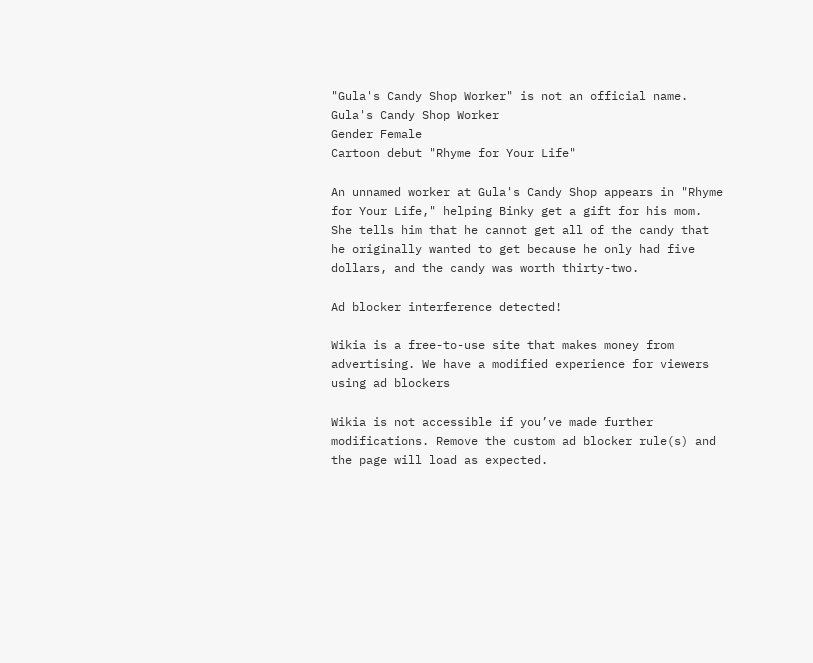"Gula's Candy Shop Worker" is not an official name.
Gula's Candy Shop Worker
Gender Female
Cartoon debut "Rhyme for Your Life"

An unnamed worker at Gula's Candy Shop appears in "Rhyme for Your Life," helping Binky get a gift for his mom. She tells him that he cannot get all of the candy that he originally wanted to get because he only had five dollars, and the candy was worth thirty-two.

Ad blocker interference detected!

Wikia is a free-to-use site that makes money from advertising. We have a modified experience for viewers using ad blockers

Wikia is not accessible if you’ve made further modifications. Remove the custom ad blocker rule(s) and the page will load as expected.